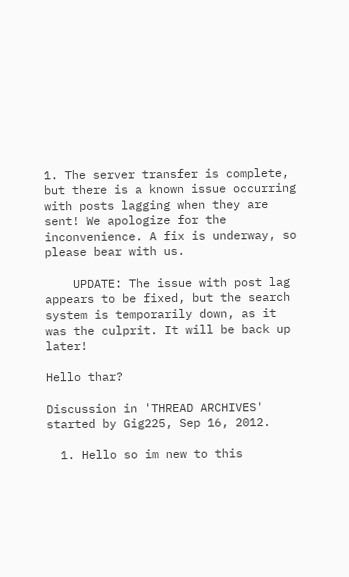1. The server transfer is complete, but there is a known issue occurring with posts lagging when they are sent! We apologize for the inconvenience. A fix is underway, so please bear with us.

    UPDATE: The issue with post lag appears to be fixed, but the search system is temporarily down, as it was the culprit. It will be back up later!

Hello thar?

Discussion in 'THREAD ARCHIVES' started by Gig225, Sep 16, 2012.

  1. Hello so im new to this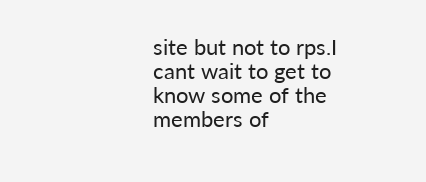site but not to rps.I cant wait to get to know some of the members of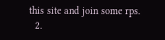this site and join some rps.
  2.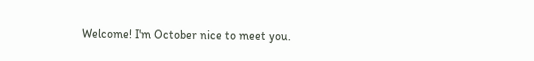Welcome! I'm October nice to meet you.